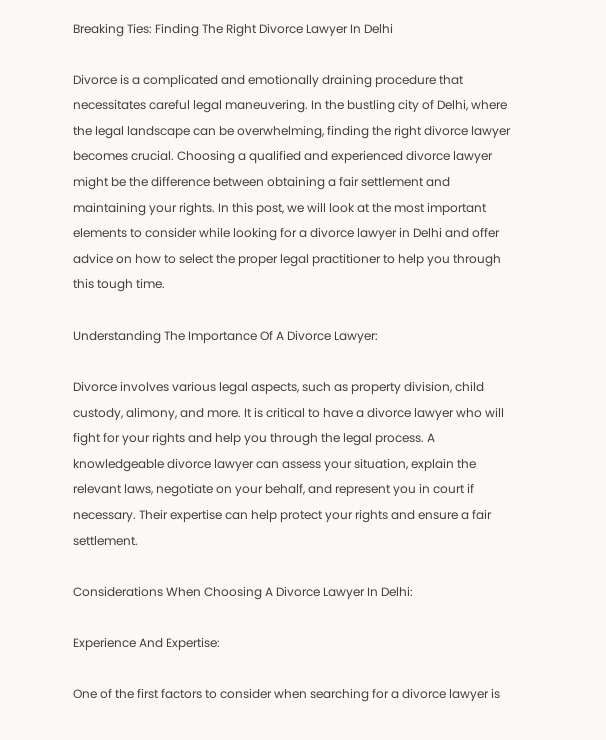Breaking Ties: Finding The Right Divorce Lawyer In Delhi

Divorce is a complicated and emotionally draining procedure that necessitates careful legal maneuvering. In the bustling city of Delhi, where the legal landscape can be overwhelming, finding the right divorce lawyer becomes crucial. Choosing a qualified and experienced divorce lawyer might be the difference between obtaining a fair settlement and maintaining your rights. In this post, we will look at the most important elements to consider while looking for a divorce lawyer in Delhi and offer advice on how to select the proper legal practitioner to help you through this tough time.

Understanding The Importance Of A Divorce Lawyer:

Divorce involves various legal aspects, such as property division, child custody, alimony, and more. It is critical to have a divorce lawyer who will fight for your rights and help you through the legal process. A knowledgeable divorce lawyer can assess your situation, explain the relevant laws, negotiate on your behalf, and represent you in court if necessary. Their expertise can help protect your rights and ensure a fair settlement.

Considerations When Choosing A Divorce Lawyer In Delhi:

Experience And Expertise:

One of the first factors to consider when searching for a divorce lawyer is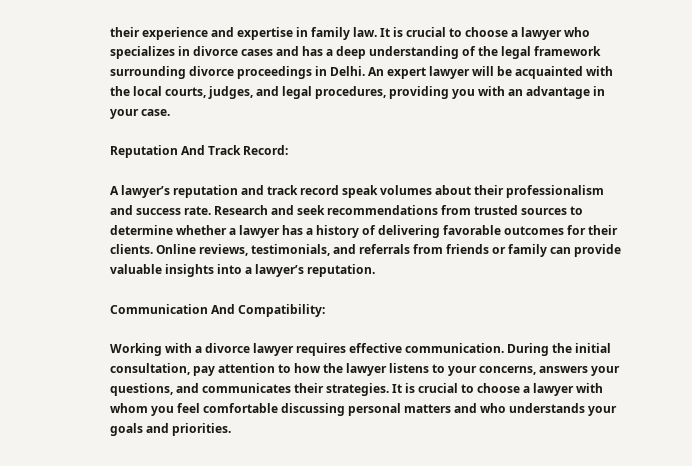their experience and expertise in family law. It is crucial to choose a lawyer who specializes in divorce cases and has a deep understanding of the legal framework surrounding divorce proceedings in Delhi. An expert lawyer will be acquainted with the local courts, judges, and legal procedures, providing you with an advantage in your case.

Reputation And Track Record:

A lawyer’s reputation and track record speak volumes about their professionalism and success rate. Research and seek recommendations from trusted sources to determine whether a lawyer has a history of delivering favorable outcomes for their clients. Online reviews, testimonials, and referrals from friends or family can provide valuable insights into a lawyer’s reputation.

Communication And Compatibility:

Working with a divorce lawyer requires effective communication. During the initial consultation, pay attention to how the lawyer listens to your concerns, answers your questions, and communicates their strategies. It is crucial to choose a lawyer with whom you feel comfortable discussing personal matters and who understands your goals and priorities.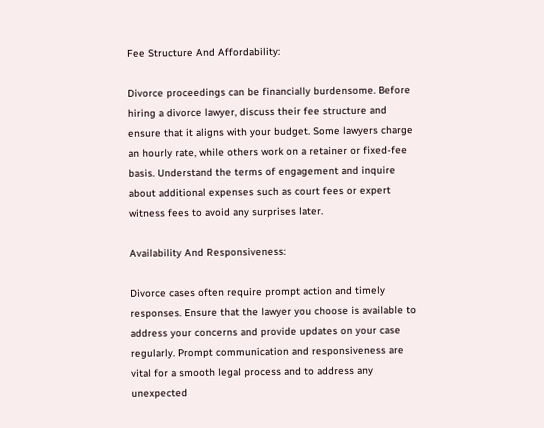Fee Structure And Affordability:

Divorce proceedings can be financially burdensome. Before hiring a divorce lawyer, discuss their fee structure and ensure that it aligns with your budget. Some lawyers charge an hourly rate, while others work on a retainer or fixed-fee basis. Understand the terms of engagement and inquire about additional expenses such as court fees or expert witness fees to avoid any surprises later.

Availability And Responsiveness:

Divorce cases often require prompt action and timely responses. Ensure that the lawyer you choose is available to address your concerns and provide updates on your case regularly. Prompt communication and responsiveness are vital for a smooth legal process and to address any unexpected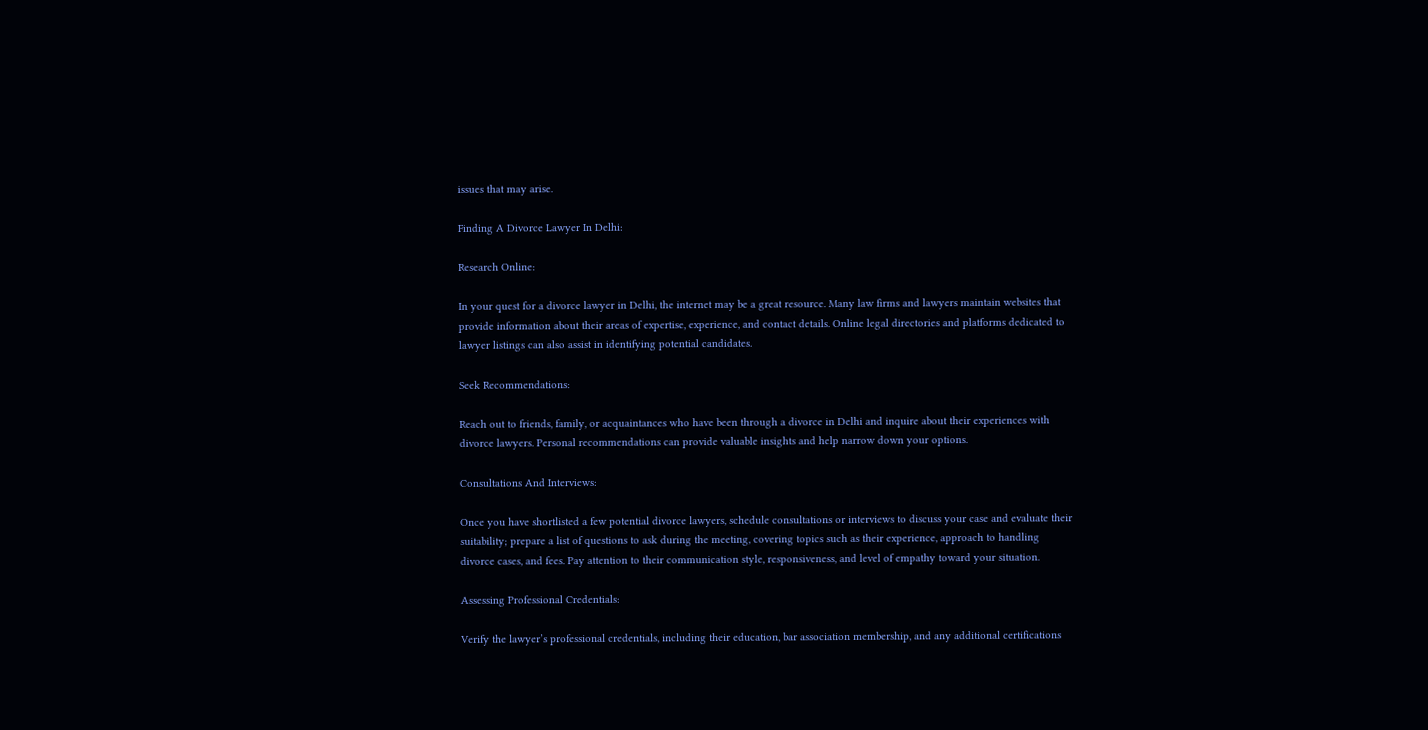issues that may arise.

Finding A Divorce Lawyer In Delhi:

Research Online:

In your quest for a divorce lawyer in Delhi, the internet may be a great resource. Many law firms and lawyers maintain websites that provide information about their areas of expertise, experience, and contact details. Online legal directories and platforms dedicated to lawyer listings can also assist in identifying potential candidates.

Seek Recommendations:

Reach out to friends, family, or acquaintances who have been through a divorce in Delhi and inquire about their experiences with divorce lawyers. Personal recommendations can provide valuable insights and help narrow down your options.

Consultations And Interviews:

Once you have shortlisted a few potential divorce lawyers, schedule consultations or interviews to discuss your case and evaluate their suitability; prepare a list of questions to ask during the meeting, covering topics such as their experience, approach to handling divorce cases, and fees. Pay attention to their communication style, responsiveness, and level of empathy toward your situation.

Assessing Professional Credentials:

Verify the lawyer’s professional credentials, including their education, bar association membership, and any additional certifications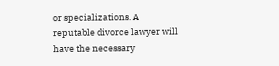or specializations. A reputable divorce lawyer will have the necessary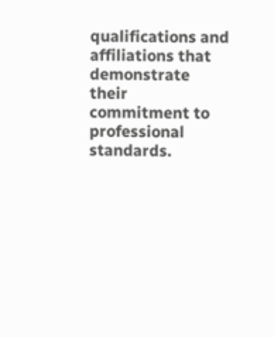qualifications and affiliations that demonstrate their commitment to professional standards.